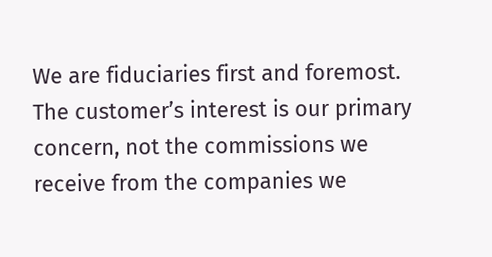We are fiduciaries first and foremost. The customer’s interest is our primary concern, not the commissions we receive from the companies we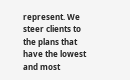represent. We steer clients to the plans that have the lowest and most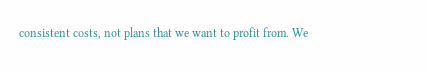consistent costs, not plans that we want to profit from. We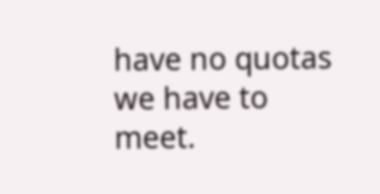have no quotas we have to meet.